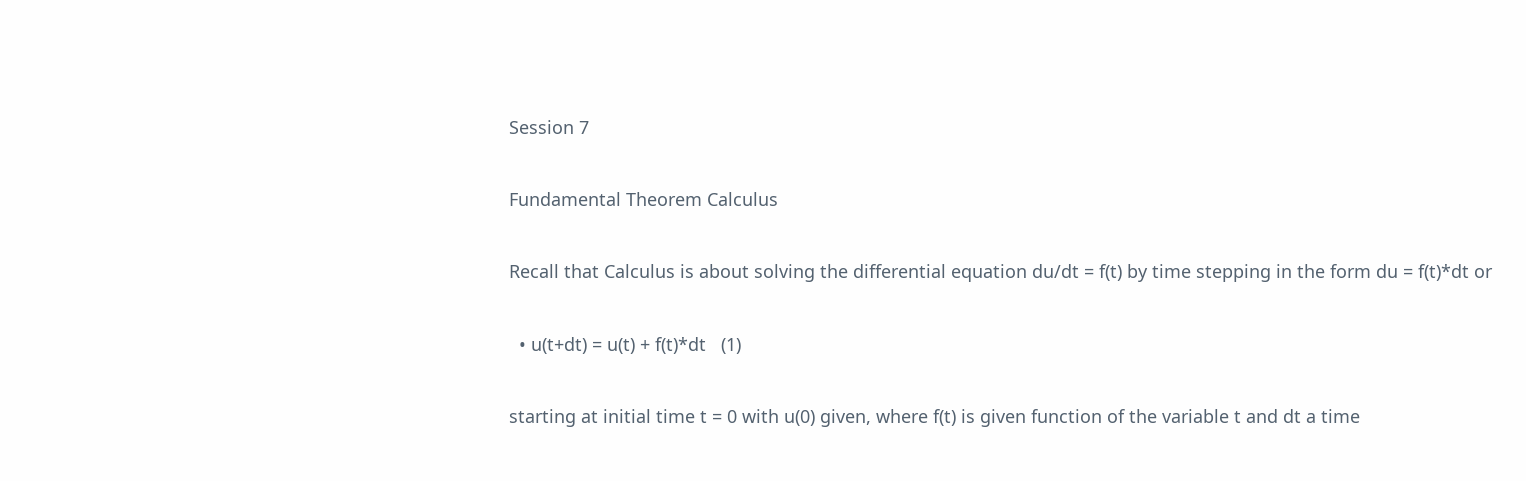Session 7

Fundamental Theorem Calculus

Recall that Calculus is about solving the differential equation du/dt = f(t) by time stepping in the form du = f(t)*dt or

  • u(t+dt) = u(t) + f(t)*dt   (1)

starting at initial time t = 0 with u(0) given, where f(t) is given function of the variable t and dt a time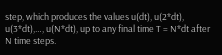step, which produces the values u(dt), u(2*dt), u(3*dt),…, u(N*dt), up to any final time T = N*dt after N time steps.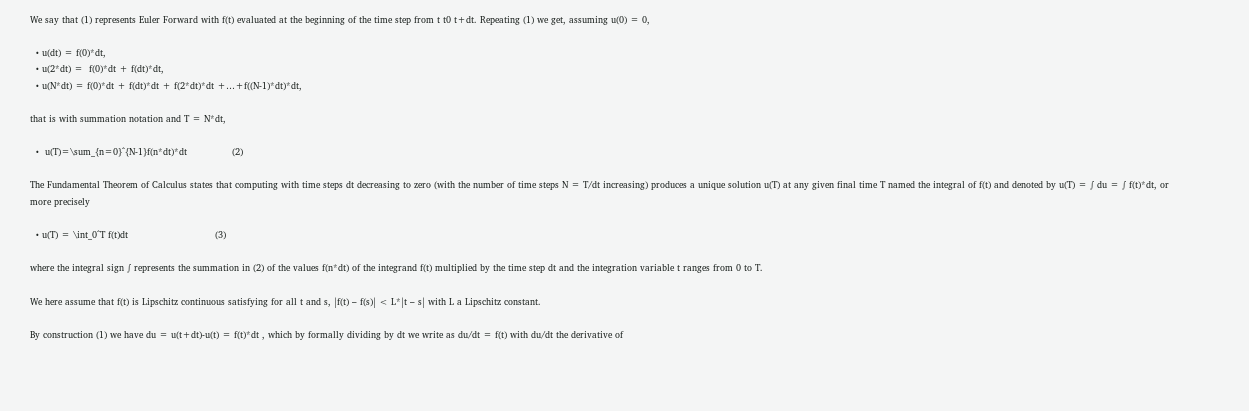We say that (1) represents Euler Forward with f(t) evaluated at the beginning of the time step from t t0 t+dt. Repeating (1) we get, assuming u(0) = 0,

  • u(dt) = f(0)*dt,
  • u(2*dt) =  f(0)*dt + f(dt)*dt,
  • u(N*dt) = f(0)*dt + f(dt)*dt + f(2*dt)*dt +…+f((N-1)*dt)*dt,

that is with summation notation and T = N*dt,

  •  u(T)=\sum_{n=0}^{N-1}f(n*dt)*dt               (2)

The Fundamental Theorem of Calculus states that computing with time steps dt decreasing to zero (with the number of time steps N = T/dt increasing) produces a unique solution u(T) at any given final time T named the integral of f(t) and denoted by u(T) = ∫ du = ∫ f(t)*dt, or more precisely

  • u(T) = \int_0^T f(t)dt                             (3)

where the integral sign ∫ represents the summation in (2) of the values f(n*dt) of the integrand f(t) multiplied by the time step dt and the integration variable t ranges from 0 to T.

We here assume that f(t) is Lipschitz continuous satisfying for all t and s, |f(t) – f(s)| < L*|t – s| with L a Lipschitz constant.

By construction (1) we have du = u(t+dt)-u(t) = f(t)*dt , which by formally dividing by dt we write as du/dt = f(t) with du/dt the derivative of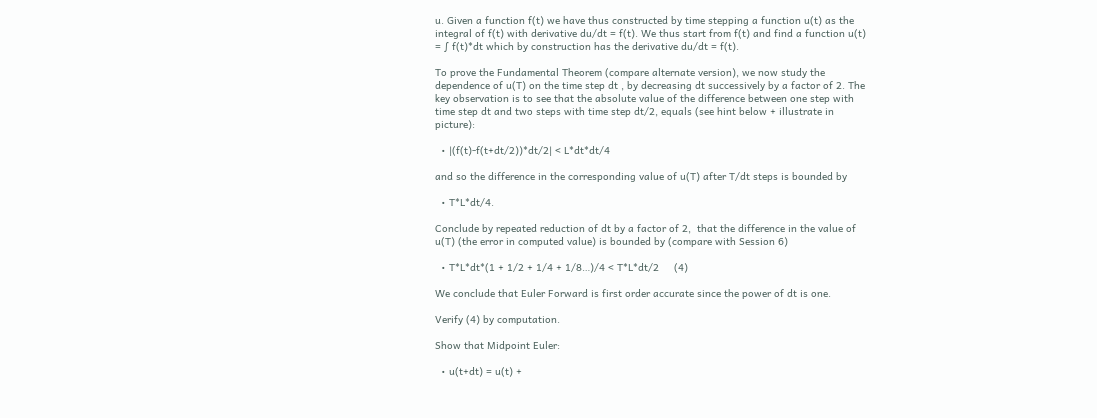u. Given a function f(t) we have thus constructed by time stepping a function u(t) as the integral of f(t) with derivative du/dt = f(t). We thus start from f(t) and find a function u(t) = ∫ f(t)*dt which by construction has the derivative du/dt = f(t).

To prove the Fundamental Theorem (compare alternate version), we now study the dependence of u(T) on the time step dt , by decreasing dt successively by a factor of 2. The key observation is to see that the absolute value of the difference between one step with time step dt and two steps with time step dt/2, equals (see hint below + illustrate in picture):

  • |(f(t)-f(t+dt/2))*dt/2| < L*dt*dt/4

and so the difference in the corresponding value of u(T) after T/dt steps is bounded by

  • T*L*dt/4.

Conclude by repeated reduction of dt by a factor of 2,  that the difference in the value of u(T) (the error in computed value) is bounded by (compare with Session 6)

  • T*L*dt*(1 + 1/2 + 1/4 + 1/8…)/4 < T*L*dt/2     (4)

We conclude that Euler Forward is first order accurate since the power of dt is one.

Verify (4) by computation.

Show that Midpoint Euler:

  • u(t+dt) = u(t) +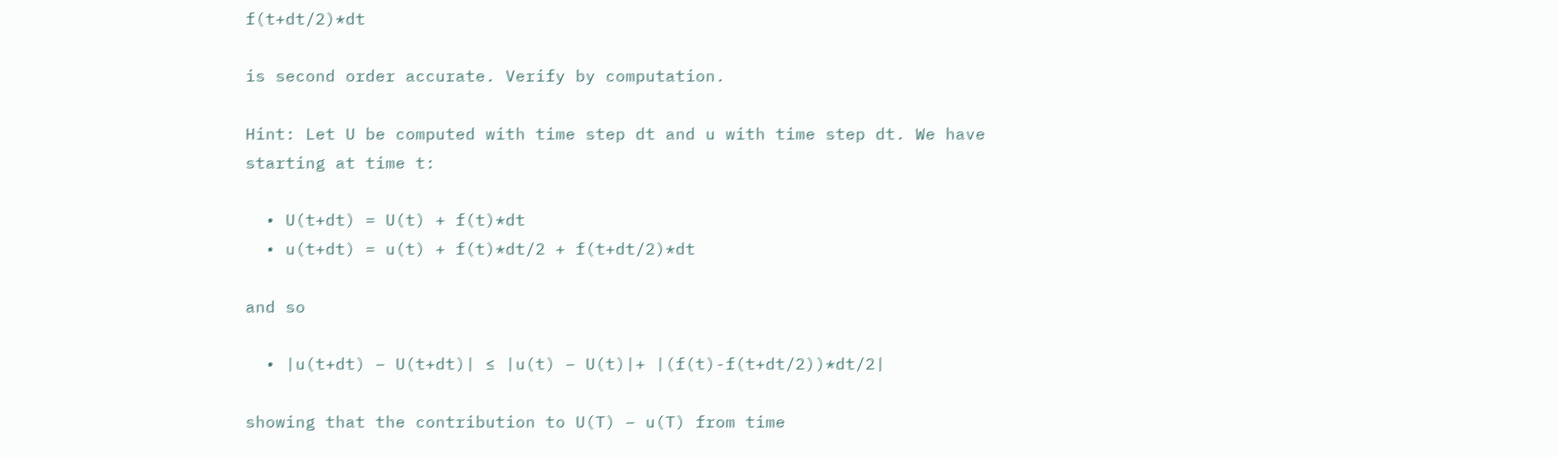f(t+dt/2)*dt

is second order accurate. Verify by computation.

Hint: Let U be computed with time step dt and u with time step dt. We have starting at time t:

  • U(t+dt) = U(t) + f(t)*dt
  • u(t+dt) = u(t) + f(t)*dt/2 + f(t+dt/2)*dt

and so

  • |u(t+dt) – U(t+dt)| ≤ |u(t) – U(t)|+ |(f(t)-f(t+dt/2))*dt/2|

showing that the contribution to U(T) – u(T) from time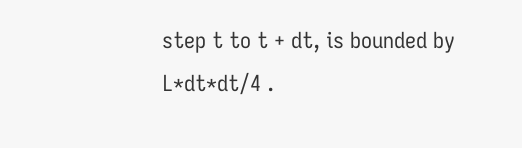step t to t + dt, is bounded by L*dt*dt/4 .